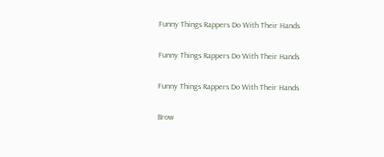Funny Things Rappers Do With Their Hands

Funny Things Rappers Do With Their Hands

Funny Things Rappers Do With Their Hands

Brow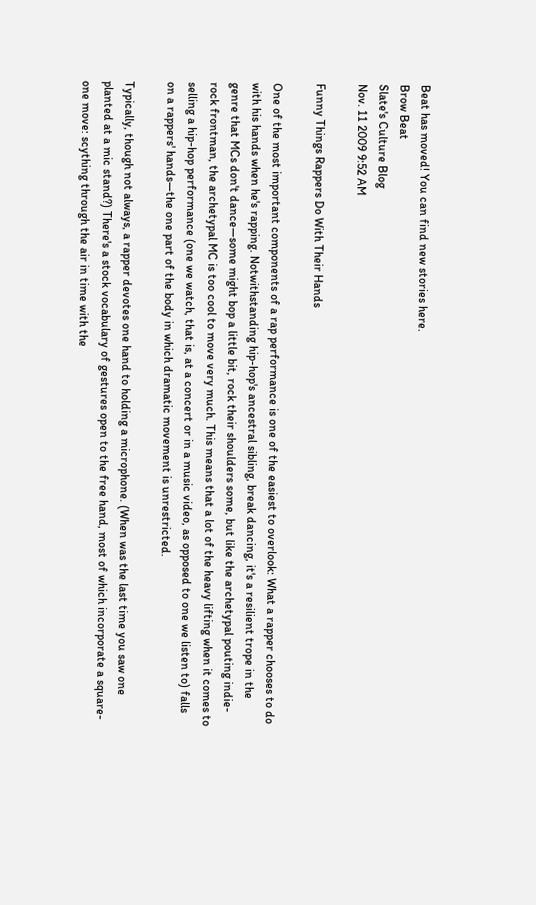Beat has moved! You can find new stories here.
Brow Beat
Slate's Culture Blog
Nov. 11 2009 9:52 AM

Funny Things Rappers Do With Their Hands

One of the most important components of a rap performance is one of the easiest to overlook: What a rapper chooses to do with his hands when he's rapping. Notwithstanding hip-hop's ancestral sibling, break dancing, it's a resilient trope in the genre that MCs don't dance—some might bop a little bit, rock their shoulders some, but like the archetypal pouting indie-rock frontman, the archetypal MC is too cool to move very much. This means that a lot of the heavy lifting when it comes to selling a hip-hop performance (one we watch, that is, at a concert or in a music video, as opposed to one we listen to) falls on a rappers' hands—the one part of the body in which dramatic movement is unrestricted.

Typically, though not always, a rapper devotes one hand to holding a microphone. (When was the last time you saw one planted at a mic stand?) There's a stock vocabulary of gestures open to the free hand, most of which incorporate a square-one move: scything through the air in time with the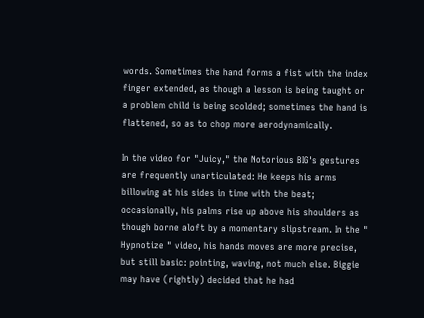words. Sometimes the hand forms a fist with the index finger extended, as though a lesson is being taught or a problem child is being scolded; sometimes the hand is flattened, so as to chop more aerodynamically.

In the video for "Juicy," the Notorious BIG's gestures are frequently unarticulated: He keeps his arms billowing at his sides in time with the beat; occasionally, his palms rise up above his shoulders as though borne aloft by a momentary slipstream. In the " Hypnotize " video, his hands moves are more precise, but still basic: pointing, waving, not much else. Biggie may have (rightly) decided that he had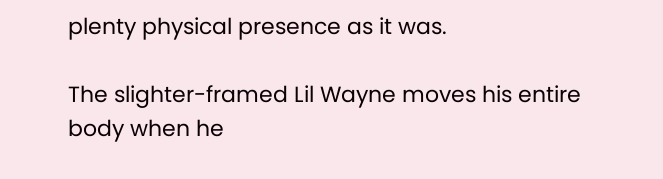plenty physical presence as it was.

The slighter-framed Lil Wayne moves his entire body when he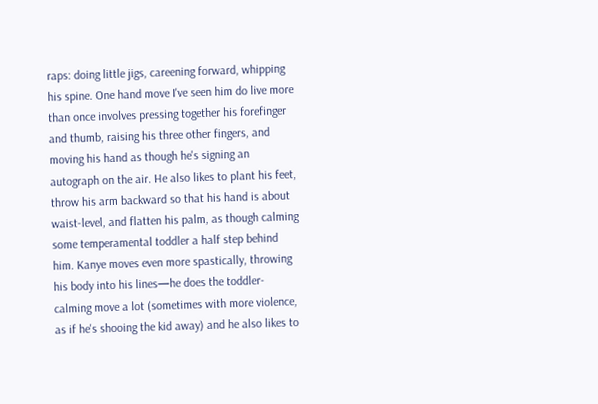raps: doing little jigs, careening forward, whipping his spine. One hand move I've seen him do live more than once involves pressing together his forefinger and thumb, raising his three other fingers, and moving his hand as though he's signing an autograph on the air. He also likes to plant his feet, throw his arm backward so that his hand is about waist-level, and flatten his palm, as though calming some temperamental toddler a half step behind him. Kanye moves even more spastically, throwing his body into his lines—he does the toddler-calming move a lot (sometimes with more violence, as if he's shooing the kid away) and he also likes to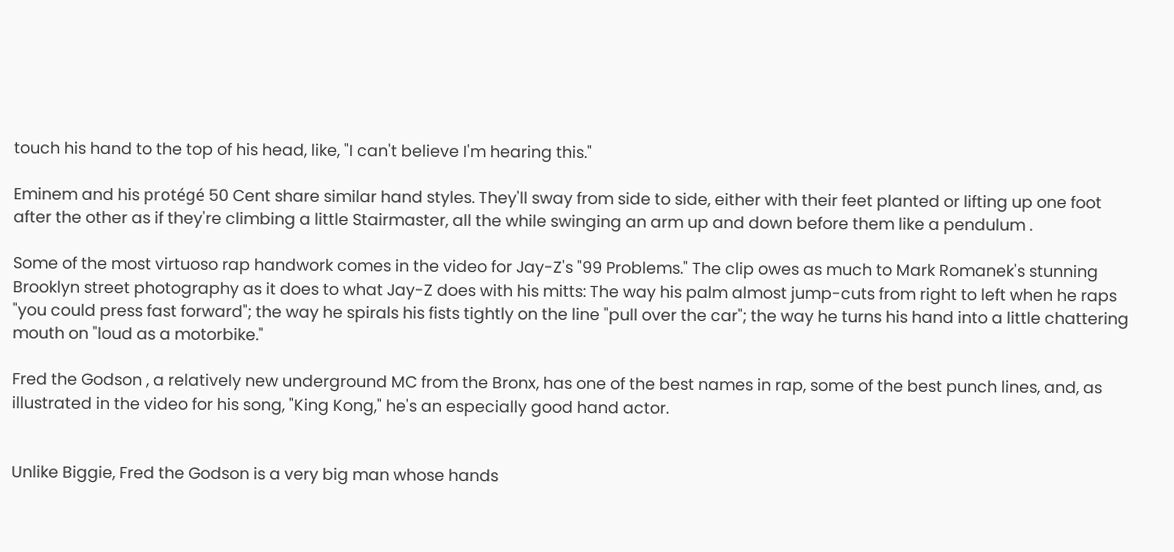touch his hand to the top of his head, like, "I can't believe I'm hearing this."

Eminem and his protégé 50 Cent share similar hand styles. They'll sway from side to side, either with their feet planted or lifting up one foot after the other as if they're climbing a little Stairmaster, all the while swinging an arm up and down before them like a pendulum .

Some of the most virtuoso rap handwork comes in the video for Jay-Z's "99 Problems." The clip owes as much to Mark Romanek's stunning Brooklyn street photography as it does to what Jay-Z does with his mitts: The way his palm almost jump-cuts from right to left when he raps "you could press fast forward"; the way he spirals his fists tightly on the line "pull over the car"; the way he turns his hand into a little chattering mouth on "loud as a motorbike."

Fred the Godson , a relatively new underground MC from the Bronx, has one of the best names in rap, some of the best punch lines, and, as illustrated in the video for his song, "King Kong," he's an especially good hand actor.


Unlike Biggie, Fred the Godson is a very big man whose hands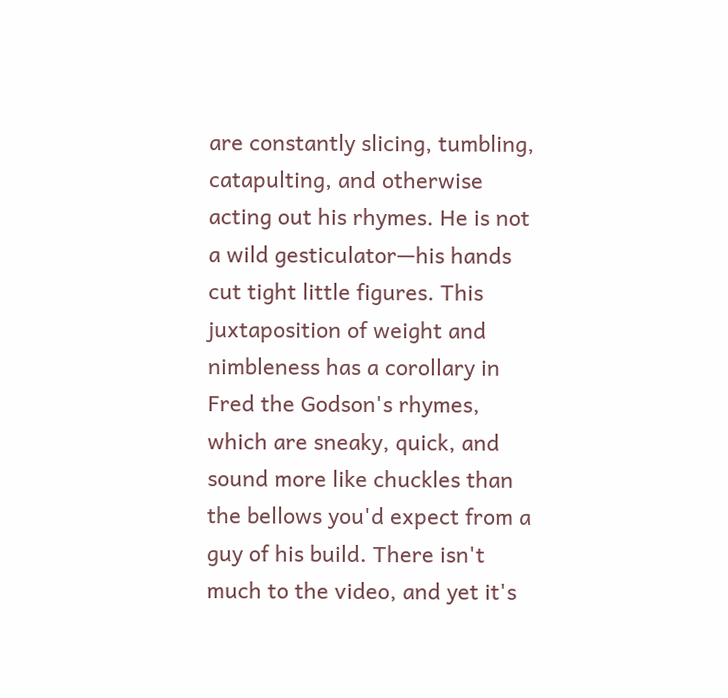are constantly slicing, tumbling, catapulting, and otherwise acting out his rhymes. He is not a wild gesticulator—his hands cut tight little figures. This juxtaposition of weight and nimbleness has a corollary in Fred the Godson's rhymes, which are sneaky, quick, and sound more like chuckles than the bellows you'd expect from a guy of his build. There isn't much to the video, and yet it's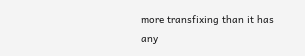more transfixing than it has any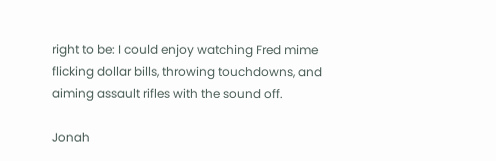right to be: I could enjoy watching Fred mime flicking dollar bills, throwing touchdowns, and aiming assault rifles with the sound off.

Jonah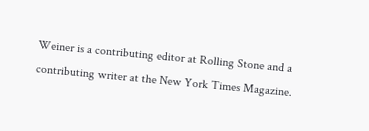Weiner is a contributing editor at Rolling Stone and a contributing writer at the New York Times Magazine.